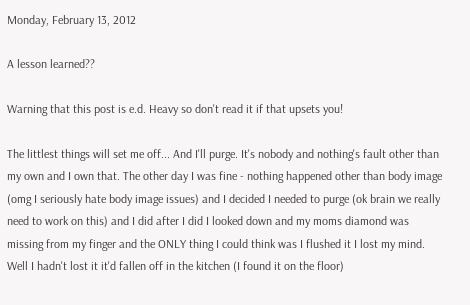Monday, February 13, 2012

A lesson learned??

Warning that this post is e.d. Heavy so don't read it if that upsets you!

The littlest things will set me off... And I'll purge. It's nobody and nothing's fault other than my own and I own that. The other day I was fine - nothing happened other than body image (omg I seriously hate body image issues) and I decided I needed to purge (ok brain we really need to work on this) and I did after I did I looked down and my moms diamond was missing from my finger and the ONLY thing I could think was I flushed it I lost my mind. Well I hadn't lost it it'd fallen off in the kitchen (I found it on the floor)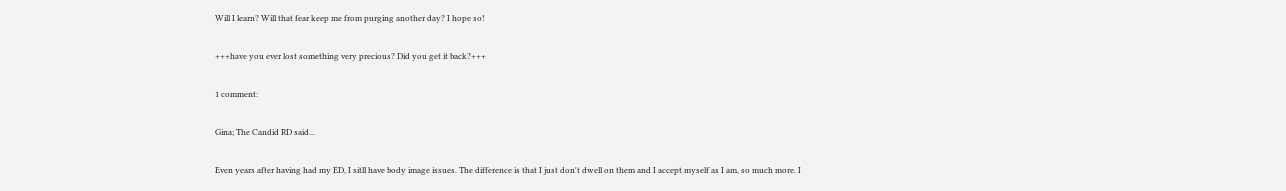Will I learn? Will that fear keep me from purging another day? I hope so!

+++have you ever lost something very precious? Did you get it back?+++

1 comment:

Gina; The Candid RD said...

Even years after having had my ED, I sitll have body image issues. The difference is that I just don't dwell on them and I accept myself as I am, so much more. I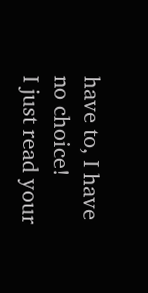have to, I have no choice!
I just read your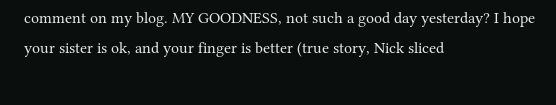comment on my blog. MY GOODNESS, not such a good day yesterday? I hope your sister is ok, and your finger is better (true story, Nick sliced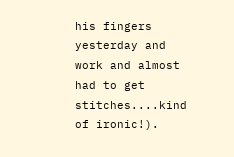his fingers yesterday and work and almost had to get stitches....kind of ironic!).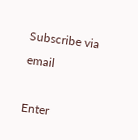Subscribe via email

Enter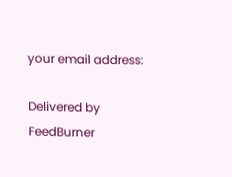your email address:

Delivered by FeedBurner